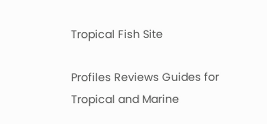Tropical Fish Site

Profiles Reviews Guides for Tropical and Marine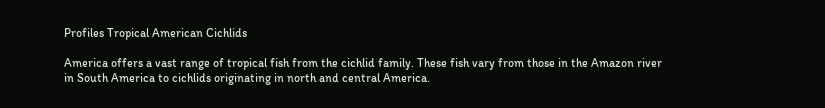Profiles Tropical American Cichlids

America offers a vast range of tropical fish from the cichlid family. These fish vary from those in the Amazon river in South America to cichlids originating in north and central America.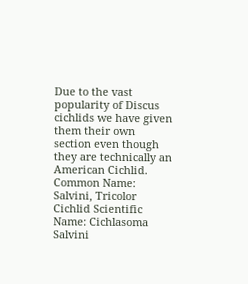Due to the vast popularity of Discus cichlids we have given them their own section even though they are technically an American Cichlid. Common Name: Salvini, Tricolor Cichlid Scientific Name: Cichlasoma Salvini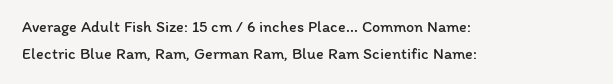Average Adult Fish Size: 15 cm / 6 inches Place... Common Name: Electric Blue Ram, Ram, German Ram, Blue Ram Scientific Name: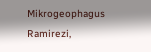Mikrogeophagus Ramirezi,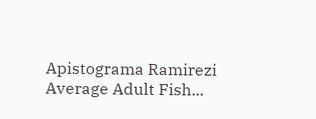Apistograma Ramirezi Average Adult Fish...